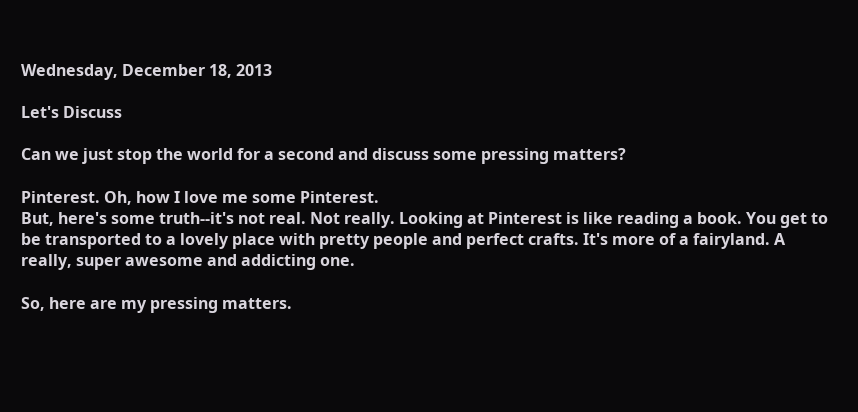Wednesday, December 18, 2013

Let's Discuss

Can we just stop the world for a second and discuss some pressing matters?

Pinterest. Oh, how I love me some Pinterest.
But, here's some truth--it's not real. Not really. Looking at Pinterest is like reading a book. You get to be transported to a lovely place with pretty people and perfect crafts. It's more of a fairyland. A really, super awesome and addicting one.

So, here are my pressing matters.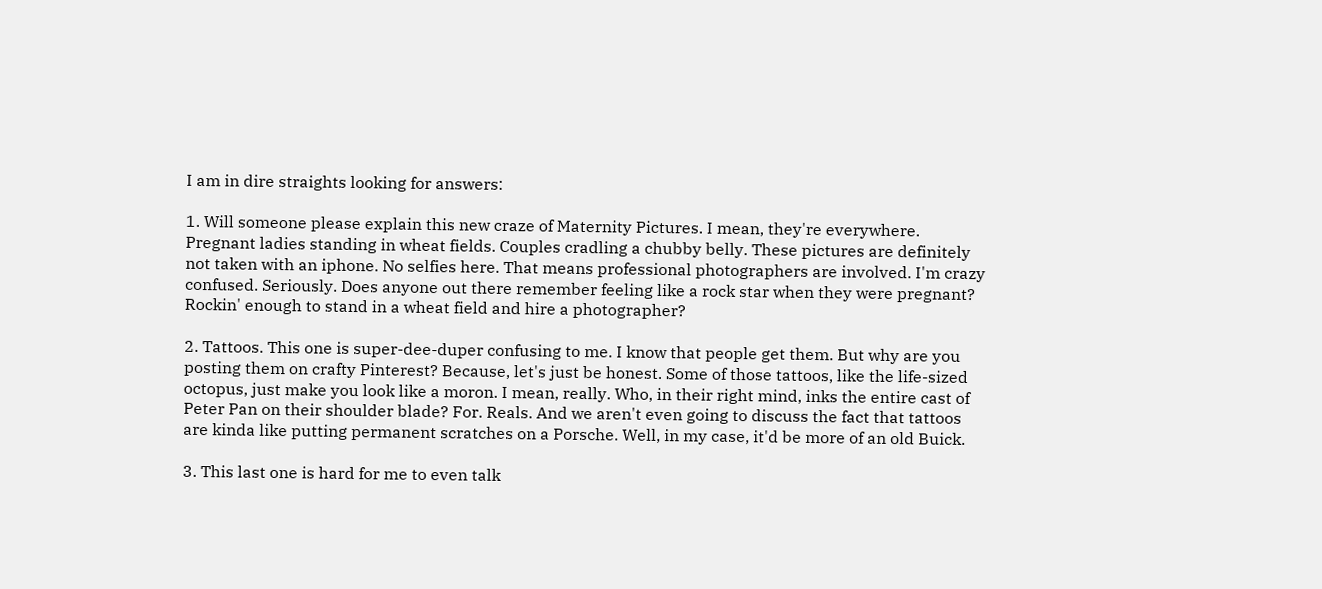I am in dire straights looking for answers:

1. Will someone please explain this new craze of Maternity Pictures. I mean, they're everywhere. Pregnant ladies standing in wheat fields. Couples cradling a chubby belly. These pictures are definitely not taken with an iphone. No selfies here. That means professional photographers are involved. I'm crazy confused. Seriously. Does anyone out there remember feeling like a rock star when they were pregnant? Rockin' enough to stand in a wheat field and hire a photographer?

2. Tattoos. This one is super-dee-duper confusing to me. I know that people get them. But why are you posting them on crafty Pinterest? Because, let's just be honest. Some of those tattoos, like the life-sized octopus, just make you look like a moron. I mean, really. Who, in their right mind, inks the entire cast of Peter Pan on their shoulder blade? For. Reals. And we aren't even going to discuss the fact that tattoos are kinda like putting permanent scratches on a Porsche. Well, in my case, it'd be more of an old Buick.

3. This last one is hard for me to even talk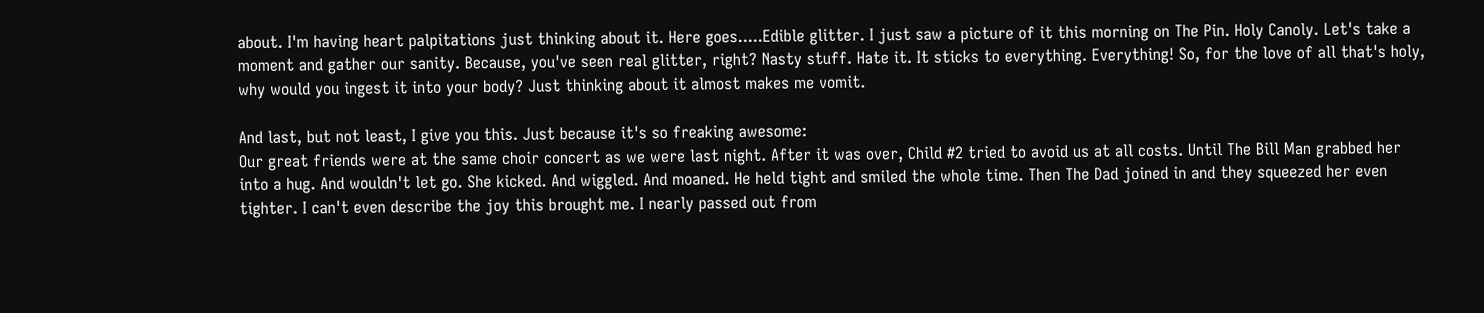about. I'm having heart palpitations just thinking about it. Here goes.....Edible glitter. I just saw a picture of it this morning on The Pin. Holy Canoly. Let's take a moment and gather our sanity. Because, you've seen real glitter, right? Nasty stuff. Hate it. It sticks to everything. Everything! So, for the love of all that's holy, why would you ingest it into your body? Just thinking about it almost makes me vomit.

And last, but not least, I give you this. Just because it's so freaking awesome:
Our great friends were at the same choir concert as we were last night. After it was over, Child #2 tried to avoid us at all costs. Until The Bill Man grabbed her into a hug. And wouldn't let go. She kicked. And wiggled. And moaned. He held tight and smiled the whole time. Then The Dad joined in and they squeezed her even tighter. I can't even describe the joy this brought me. I nearly passed out from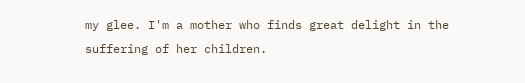my glee. I'm a mother who finds great delight in the suffering of her children.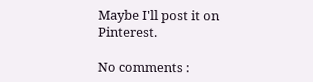Maybe I'll post it on Pinterest.

No comments :